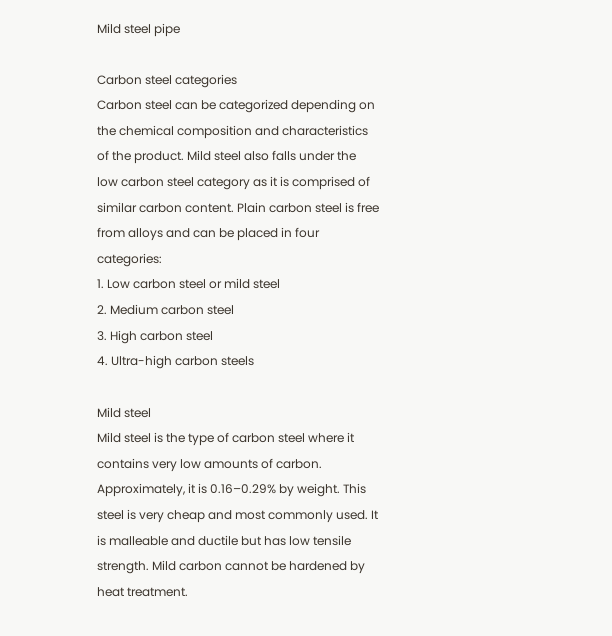Mild steel pipe

Carbon steel categories
Carbon steel can be categorized depending on the chemical composition and characteristics of the product. Mild steel also falls under the low carbon steel category as it is comprised of similar carbon content. Plain carbon steel is free from alloys and can be placed in four categories:
1. Low carbon steel or mild steel
2. Medium carbon steel
3. High carbon steel
4. Ultra-high carbon steels

Mild steel
Mild steel is the type of carbon steel where it contains very low amounts of carbon. Approximately, it is 0.16–0.29% by weight. This steel is very cheap and most commonly used. It is malleable and ductile but has low tensile strength. Mild carbon cannot be hardened by heat treatment.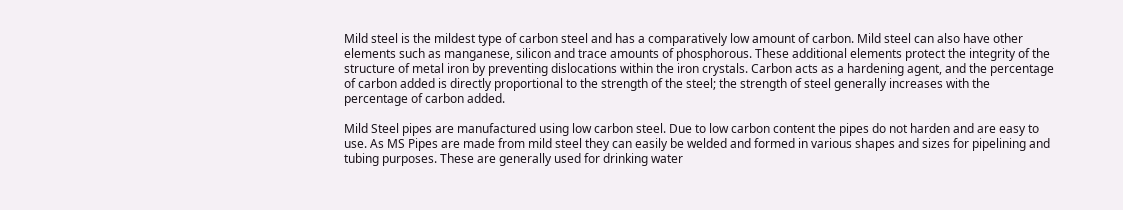Mild steel is the mildest type of carbon steel and has a comparatively low amount of carbon. Mild steel can also have other elements such as manganese, silicon and trace amounts of phosphorous. These additional elements protect the integrity of the structure of metal iron by preventing dislocations within the iron crystals. Carbon acts as a hardening agent, and the percentage of carbon added is directly proportional to the strength of the steel; the strength of steel generally increases with the percentage of carbon added.

Mild Steel pipes are manufactured using low carbon steel. Due to low carbon content the pipes do not harden and are easy to use. As MS Pipes are made from mild steel they can easily be welded and formed in various shapes and sizes for pipelining and tubing purposes. These are generally used for drinking water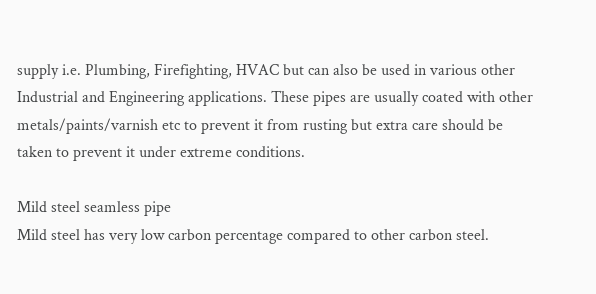supply i.e. Plumbing, Firefighting, HVAC but can also be used in various other Industrial and Engineering applications. These pipes are usually coated with other metals/paints/varnish etc to prevent it from rusting but extra care should be taken to prevent it under extreme conditions.

Mild steel seamless pipe
Mild steel has very low carbon percentage compared to other carbon steel.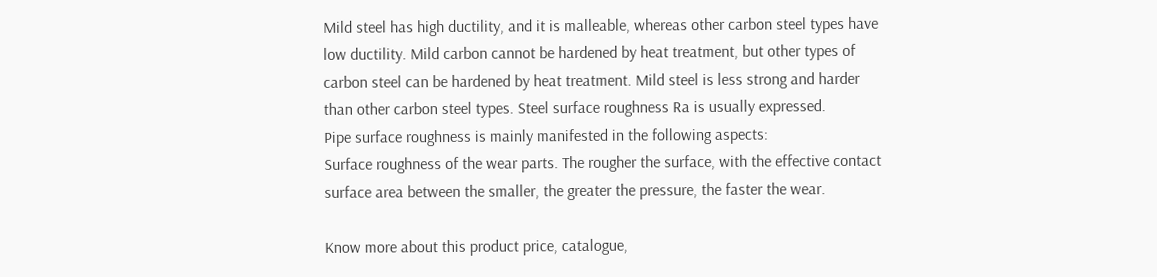Mild steel has high ductility, and it is malleable, whereas other carbon steel types have low ductility. Mild carbon cannot be hardened by heat treatment, but other types of carbon steel can be hardened by heat treatment. Mild steel is less strong and harder than other carbon steel types. Steel surface roughness Ra is usually expressed.
Pipe surface roughness is mainly manifested in the following aspects:
Surface roughness of the wear parts. The rougher the surface, with the effective contact surface area between the smaller, the greater the pressure, the faster the wear.

Know more about this product price, catalogue,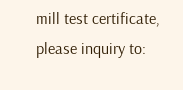mill test certificate,  please inquiry to: